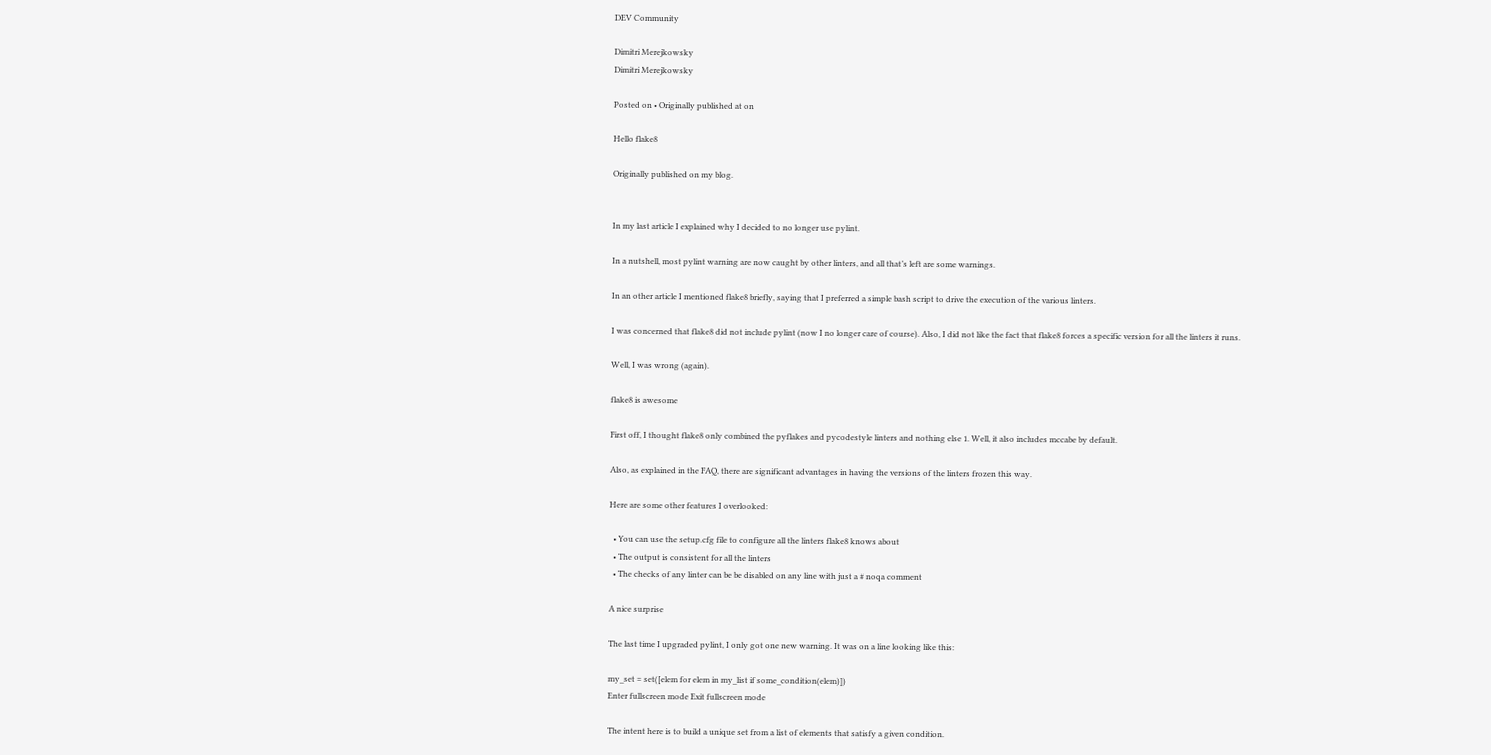DEV Community

Dimitri Merejkowsky
Dimitri Merejkowsky

Posted on • Originally published at on

Hello flake8

Originally published on my blog.


In my last article I explained why I decided to no longer use pylint.

In a nutshell, most pylint warning are now caught by other linters, and all that’s left are some warnings.

In an other article I mentioned flake8 briefly, saying that I preferred a simple bash script to drive the execution of the various linters.

I was concerned that flake8 did not include pylint (now I no longer care of course). Also, I did not like the fact that flake8 forces a specific version for all the linters it runs.

Well, I was wrong (again).

flake8 is awesome

First off, I thought flake8 only combined the pyflakes and pycodestyle linters and nothing else 1. Well, it also includes mccabe by default.

Also, as explained in the FAQ, there are significant advantages in having the versions of the linters frozen this way.

Here are some other features I overlooked:

  • You can use the setup.cfg file to configure all the linters flake8 knows about
  • The output is consistent for all the linters
  • The checks of any linter can be be disabled on any line with just a # noqa comment

A nice surprise

The last time I upgraded pylint, I only got one new warning. It was on a line looking like this:

my_set = set([elem for elem in my_list if some_condition(elem)])
Enter fullscreen mode Exit fullscreen mode

The intent here is to build a unique set from a list of elements that satisfy a given condition.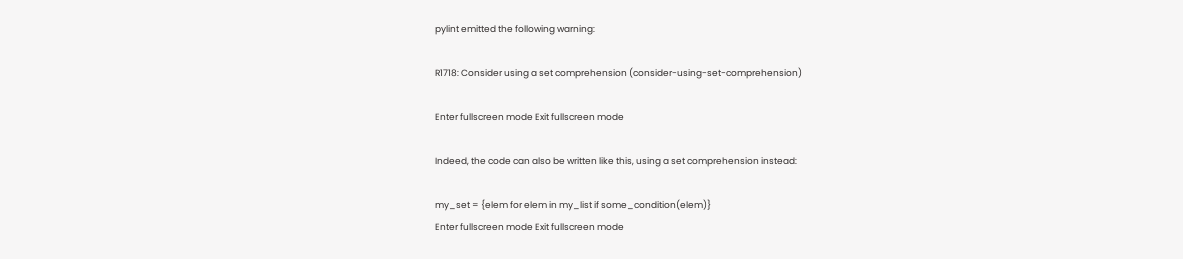pylint emitted the following warning:

R1718: Consider using a set comprehension (consider-using-set-comprehension)

Enter fullscreen mode Exit fullscreen mode

Indeed, the code can also be written like this, using a set comprehension instead:

my_set = {elem for elem in my_list if some_condition(elem)}
Enter fullscreen mode Exit fullscreen mode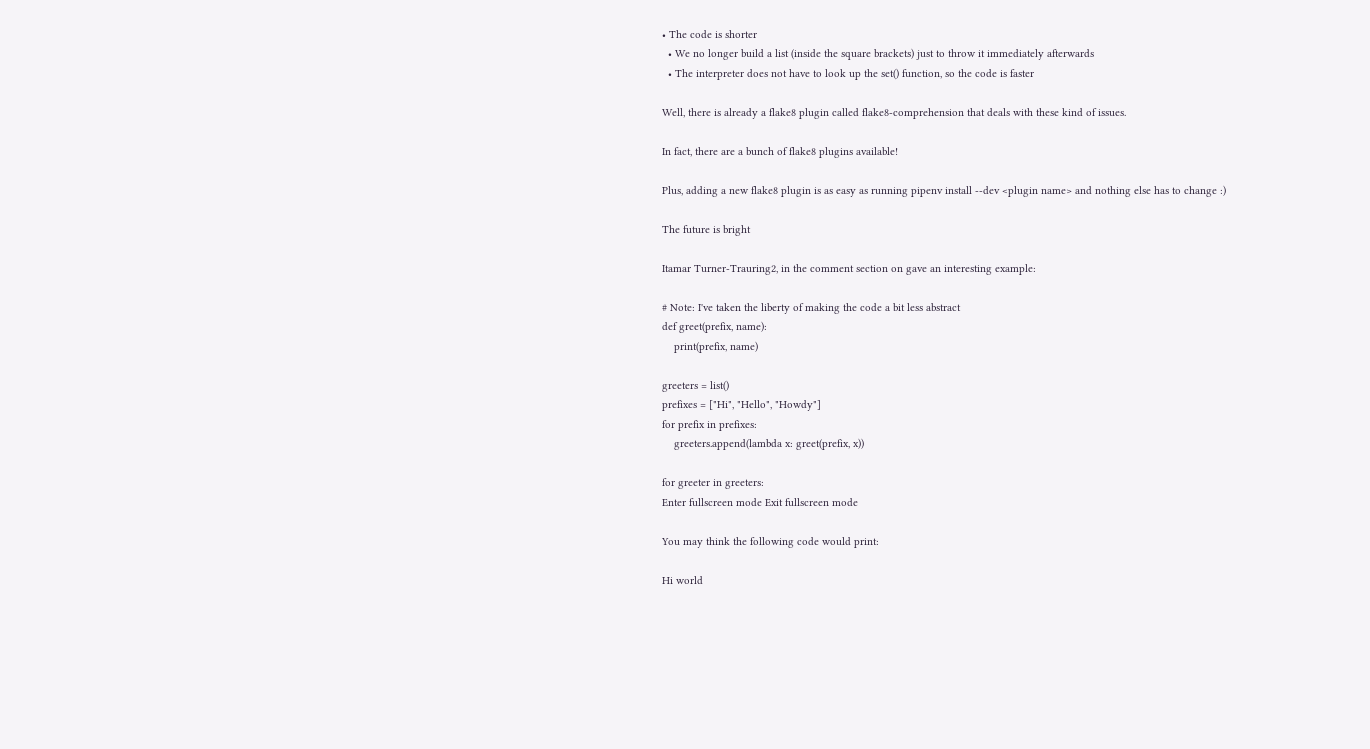• The code is shorter
  • We no longer build a list (inside the square brackets) just to throw it immediately afterwards
  • The interpreter does not have to look up the set() function, so the code is faster

Well, there is already a flake8 plugin called flake8-comprehension that deals with these kind of issues.

In fact, there are a bunch of flake8 plugins available!

Plus, adding a new flake8 plugin is as easy as running pipenv install --dev <plugin name> and nothing else has to change :)

The future is bright

Itamar Turner-Trauring2, in the comment section on gave an interesting example:

# Note: I've taken the liberty of making the code a bit less abstract
def greet(prefix, name):
    print(prefix, name)

greeters = list()
prefixes = ["Hi", "Hello", "Howdy"]
for prefix in prefixes:
    greeters.append(lambda x: greet(prefix, x))

for greeter in greeters:
Enter fullscreen mode Exit fullscreen mode

You may think the following code would print:

Hi world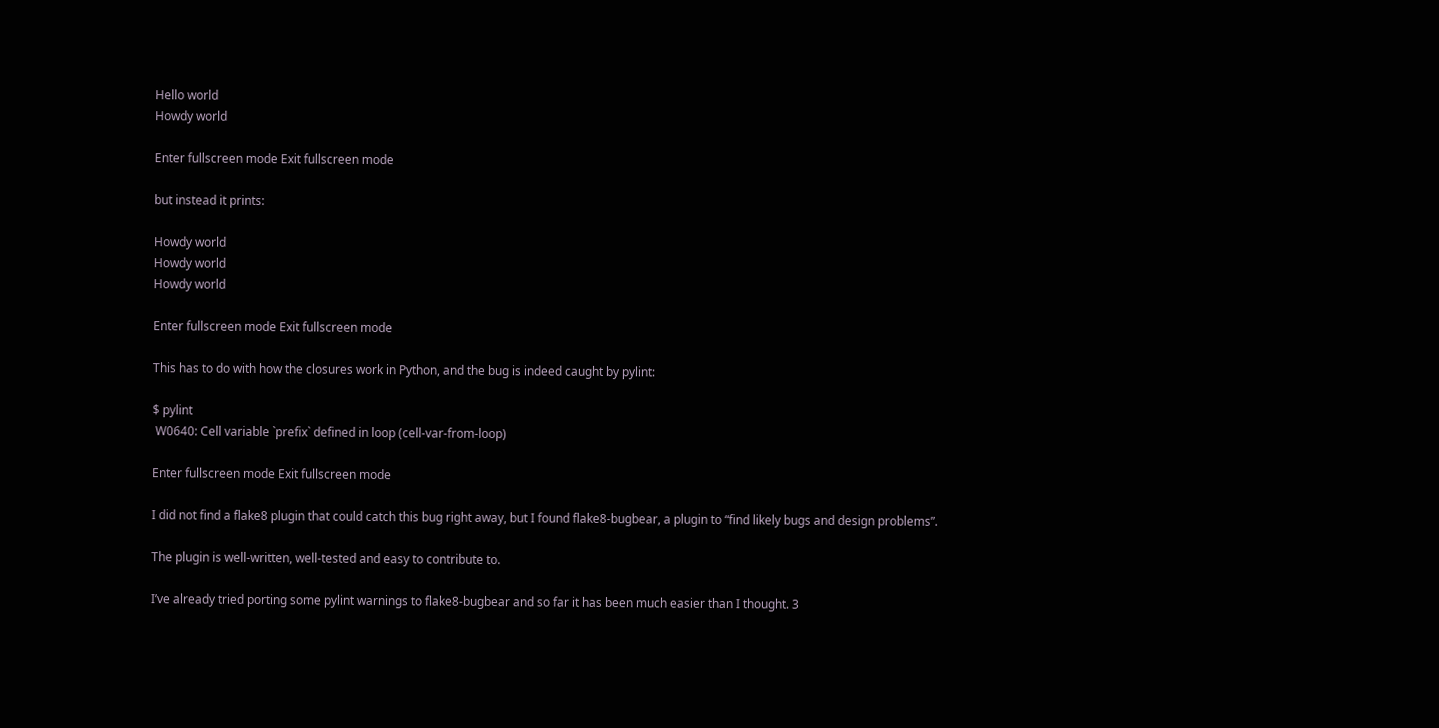Hello world
Howdy world

Enter fullscreen mode Exit fullscreen mode

but instead it prints:

Howdy world
Howdy world
Howdy world

Enter fullscreen mode Exit fullscreen mode

This has to do with how the closures work in Python, and the bug is indeed caught by pylint:

$ pylint
 W0640: Cell variable `prefix` defined in loop (cell-var-from-loop)

Enter fullscreen mode Exit fullscreen mode

I did not find a flake8 plugin that could catch this bug right away, but I found flake8-bugbear, a plugin to “find likely bugs and design problems”.

The plugin is well-written, well-tested and easy to contribute to.

I’ve already tried porting some pylint warnings to flake8-bugbear and so far it has been much easier than I thought. 3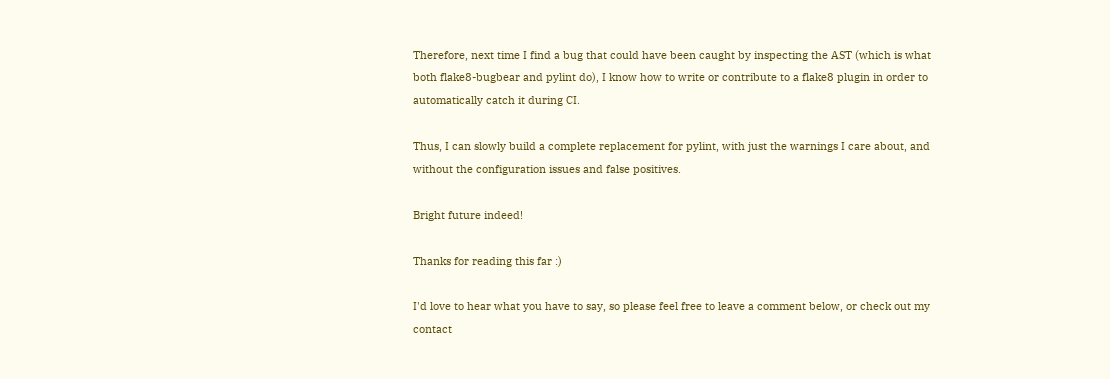Therefore, next time I find a bug that could have been caught by inspecting the AST (which is what both flake8-bugbear and pylint do), I know how to write or contribute to a flake8 plugin in order to automatically catch it during CI.

Thus, I can slowly build a complete replacement for pylint, with just the warnings I care about, and without the configuration issues and false positives.

Bright future indeed!

Thanks for reading this far :)

I'd love to hear what you have to say, so please feel free to leave a comment below, or check out my contact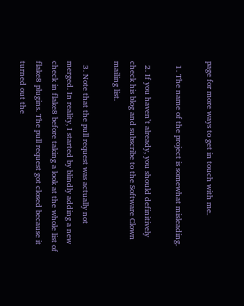page for more ways to get in touch with me.

  1. The name of the project is somewhat misleading.

  2. If you haven’t already, you should definitively check his blog and subscribe to the Software Clown mailing list.

  3. Note that the pull request was actually not merged. In reality, I started by blindly adding a new check in flake8 before taking a look at the whole list of flake8 plugins. The pull request got closed because it turned out the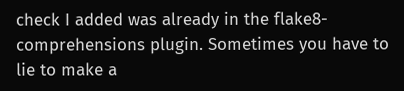check I added was already in the flake8-comprehensions plugin. Sometimes you have to lie to make a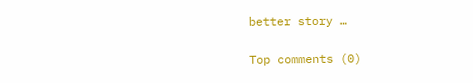better story …

Top comments (0)